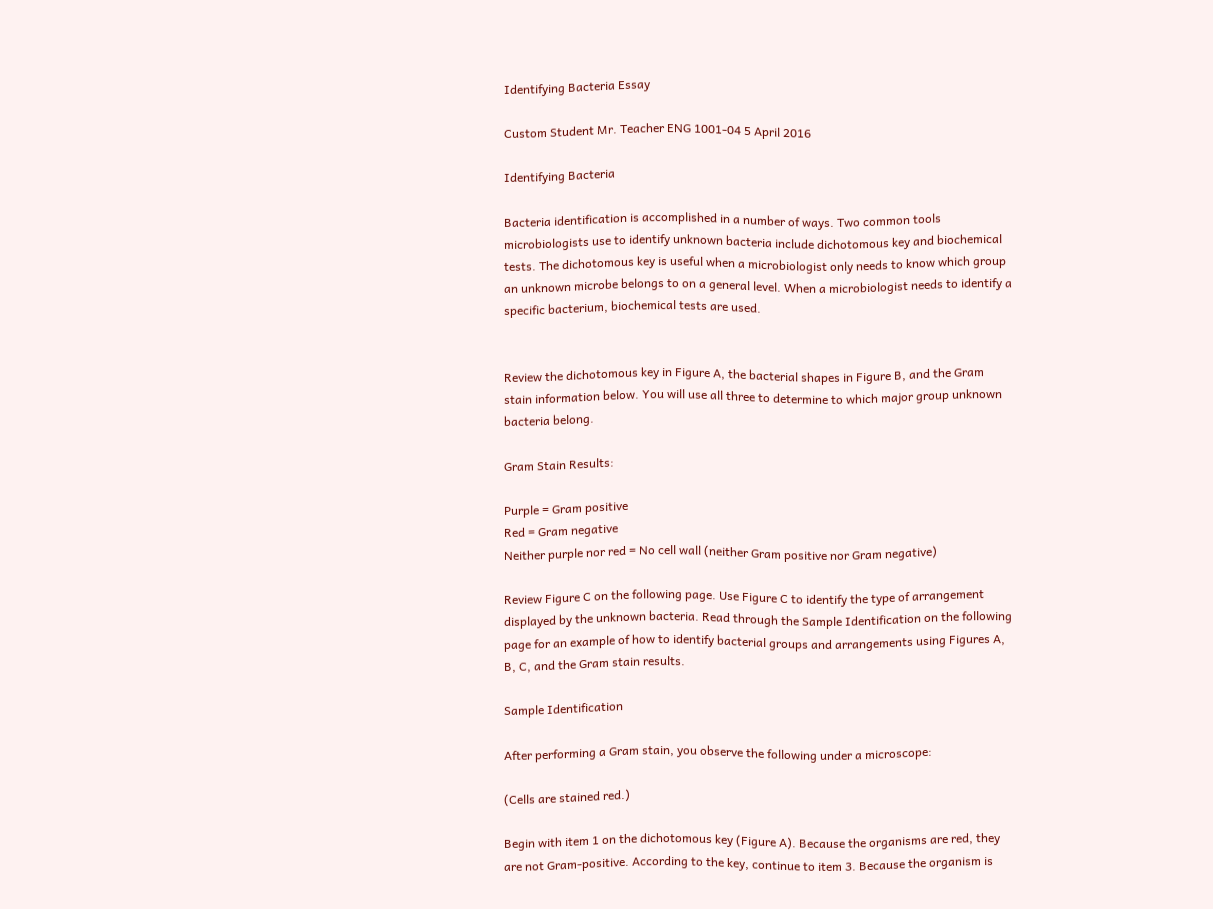Identifying Bacteria Essay

Custom Student Mr. Teacher ENG 1001-04 5 April 2016

Identifying Bacteria

Bacteria identification is accomplished in a number of ways. Two common tools microbiologists use to identify unknown bacteria include dichotomous key and biochemical tests. The dichotomous key is useful when a microbiologist only needs to know which group an unknown microbe belongs to on a general level. When a microbiologist needs to identify a specific bacterium, biochemical tests are used.


Review the dichotomous key in Figure A, the bacterial shapes in Figure B, and the Gram stain information below. You will use all three to determine to which major group unknown bacteria belong.

Gram Stain Results:

Purple = Gram positive
Red = Gram negative
Neither purple nor red = No cell wall (neither Gram positive nor Gram negative)

Review Figure C on the following page. Use Figure C to identify the type of arrangement displayed by the unknown bacteria. Read through the Sample Identification on the following page for an example of how to identify bacterial groups and arrangements using Figures A, B, C, and the Gram stain results.

Sample Identification

After performing a Gram stain, you observe the following under a microscope:

(Cells are stained red.)

Begin with item 1 on the dichotomous key (Figure A). Because the organisms are red, they are not Gram-positive. According to the key, continue to item 3. Because the organism is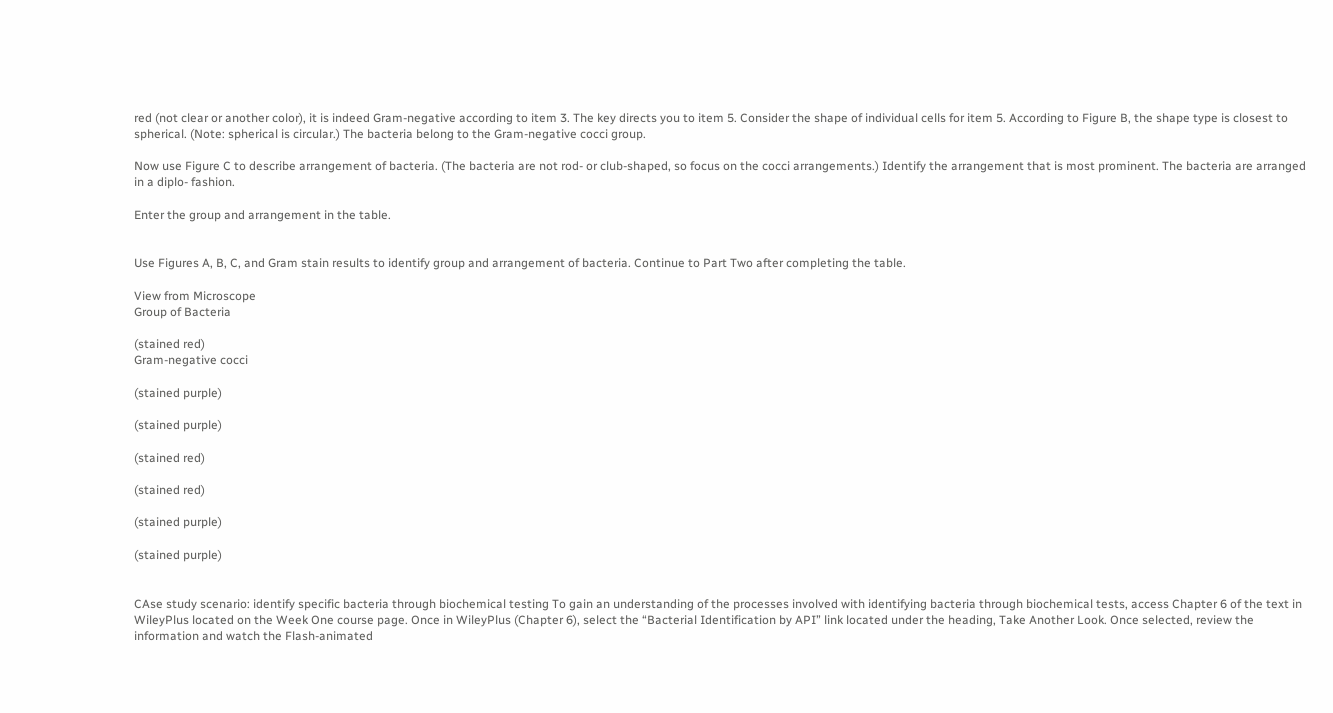red (not clear or another color), it is indeed Gram-negative according to item 3. The key directs you to item 5. Consider the shape of individual cells for item 5. According to Figure B, the shape type is closest to spherical. (Note: spherical is circular.) The bacteria belong to the Gram-negative cocci group.

Now use Figure C to describe arrangement of bacteria. (The bacteria are not rod- or club-shaped, so focus on the cocci arrangements.) Identify the arrangement that is most prominent. The bacteria are arranged in a diplo- fashion.

Enter the group and arrangement in the table.


Use Figures A, B, C, and Gram stain results to identify group and arrangement of bacteria. Continue to Part Two after completing the table.

View from Microscope
Group of Bacteria

(stained red)
Gram-negative cocci

(stained purple)

(stained purple)

(stained red)

(stained red)

(stained purple)

(stained purple)


CAse study scenario: identify specific bacteria through biochemical testing To gain an understanding of the processes involved with identifying bacteria through biochemical tests, access Chapter 6 of the text in WileyPlus located on the Week One course page. Once in WileyPlus (Chapter 6), select the “Bacterial Identification by API” link located under the heading, Take Another Look. Once selected, review the information and watch the Flash-animated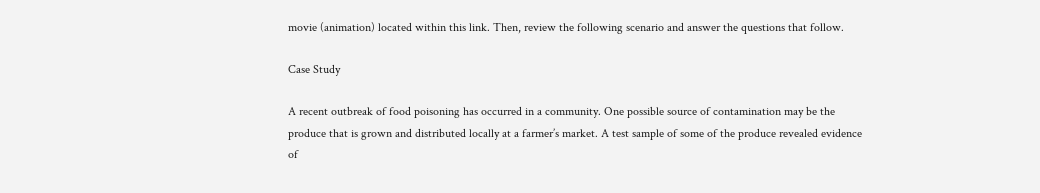movie (animation) located within this link. Then, review the following scenario and answer the questions that follow.

Case Study

A recent outbreak of food poisoning has occurred in a community. One possible source of contamination may be the produce that is grown and distributed locally at a farmer’s market. A test sample of some of the produce revealed evidence of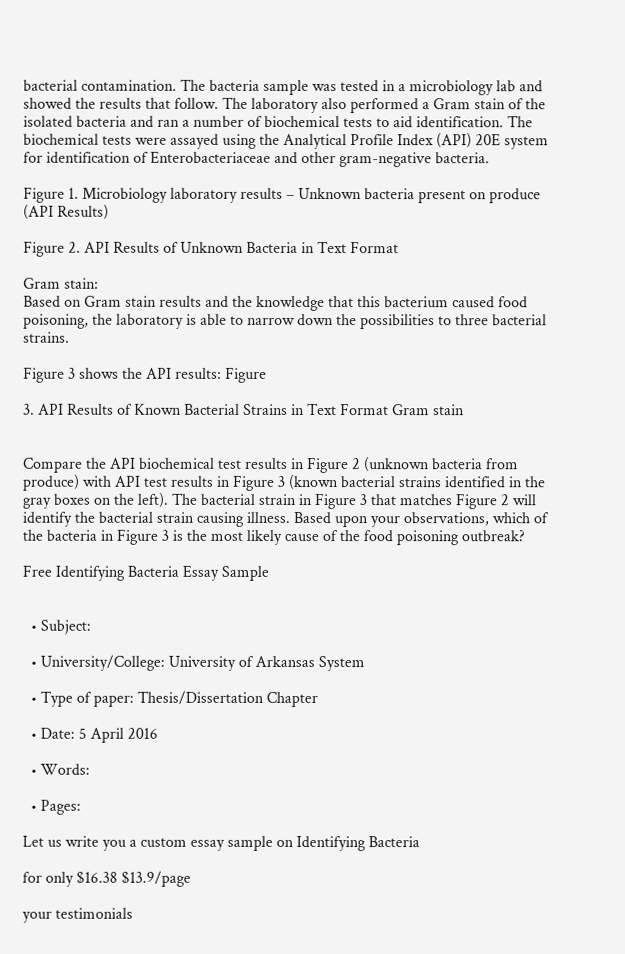bacterial contamination. The bacteria sample was tested in a microbiology lab and showed the results that follow. The laboratory also performed a Gram stain of the isolated bacteria and ran a number of biochemical tests to aid identification. The biochemical tests were assayed using the Analytical Profile Index (API) 20E system for identification of Enterobacteriaceae and other gram-negative bacteria.

Figure 1. Microbiology laboratory results – Unknown bacteria present on produce (API Results)

Figure 2. API Results of Unknown Bacteria in Text Format

Gram stain:
Based on Gram stain results and the knowledge that this bacterium caused food
poisoning, the laboratory is able to narrow down the possibilities to three bacterial strains.

Figure 3 shows the API results: Figure

3. API Results of Known Bacterial Strains in Text Format Gram stain


Compare the API biochemical test results in Figure 2 (unknown bacteria from produce) with API test results in Figure 3 (known bacterial strains identified in the gray boxes on the left). The bacterial strain in Figure 3 that matches Figure 2 will identify the bacterial strain causing illness. Based upon your observations, which of the bacteria in Figure 3 is the most likely cause of the food poisoning outbreak?

Free Identifying Bacteria Essay Sample


  • Subject:

  • University/College: University of Arkansas System

  • Type of paper: Thesis/Dissertation Chapter

  • Date: 5 April 2016

  • Words:

  • Pages:

Let us write you a custom essay sample on Identifying Bacteria

for only $16.38 $13.9/page

your testimonials